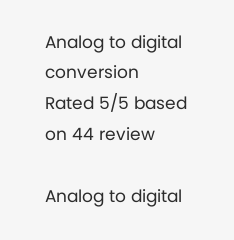Analog to digital conversion
Rated 5/5 based on 44 review

Analog to digital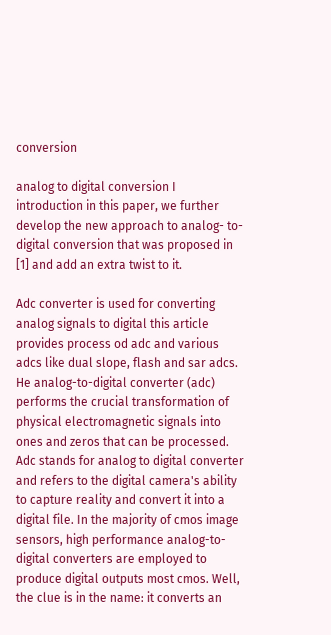conversion

analog to digital conversion I introduction in this paper, we further develop the new approach to analog- to-digital conversion that was proposed in [1] and add an extra twist to it.

Adc converter is used for converting analog signals to digital this article provides process od adc and various adcs like dual slope, flash and sar adcs. He analog-to-digital converter (adc) performs the crucial transformation of physical electromagnetic signals into ones and zeros that can be processed. Adc stands for analog to digital converter and refers to the digital camera's ability to capture reality and convert it into a digital file. In the majority of cmos image sensors, high performance analog-to-digital converters are employed to produce digital outputs most cmos. Well, the clue is in the name: it converts an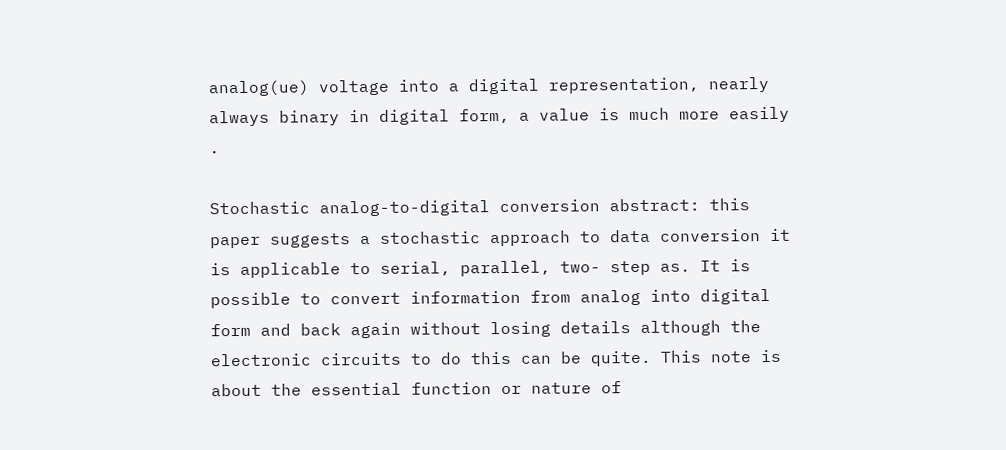analog(ue) voltage into a digital representation, nearly always binary in digital form, a value is much more easily .

Stochastic analog-to-digital conversion abstract: this paper suggests a stochastic approach to data conversion it is applicable to serial, parallel, two- step as. It is possible to convert information from analog into digital form and back again without losing details although the electronic circuits to do this can be quite. This note is about the essential function or nature of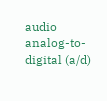audio analog-to-digital (a/d)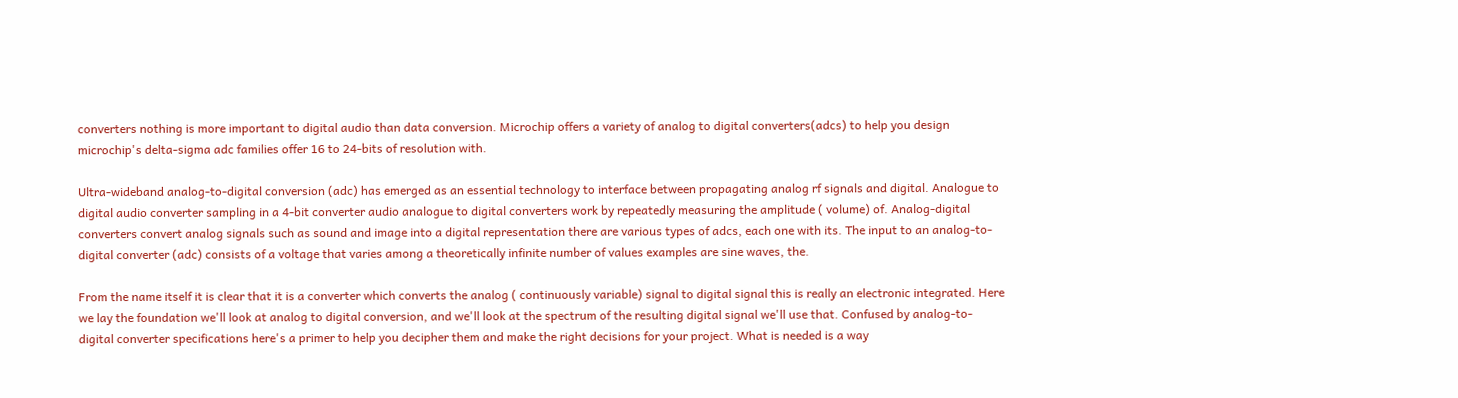converters nothing is more important to digital audio than data conversion. Microchip offers a variety of analog to digital converters(adcs) to help you design microchip's delta-sigma adc families offer 16 to 24-bits of resolution with.

Ultra-wideband analog-to-digital conversion (adc) has emerged as an essential technology to interface between propagating analog rf signals and digital. Analogue to digital audio converter sampling in a 4-bit converter audio analogue to digital converters work by repeatedly measuring the amplitude ( volume) of. Analog-digital converters convert analog signals such as sound and image into a digital representation there are various types of adcs, each one with its. The input to an analog-to-digital converter (adc) consists of a voltage that varies among a theoretically infinite number of values examples are sine waves, the.

From the name itself it is clear that it is a converter which converts the analog ( continuously variable) signal to digital signal this is really an electronic integrated. Here we lay the foundation we'll look at analog to digital conversion, and we'll look at the spectrum of the resulting digital signal we'll use that. Confused by analog-to-digital converter specifications here's a primer to help you decipher them and make the right decisions for your project. What is needed is a way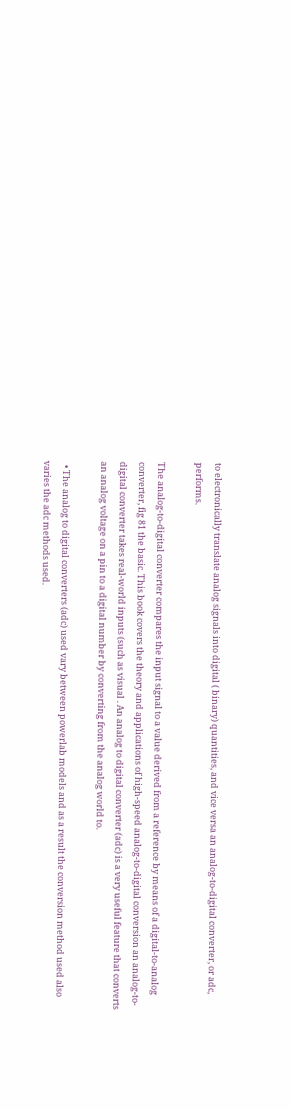to electronically translate analog signals into digital ( binary) quantities, and vice versa an analog-to-digital converter, or adc, performs.

The analog-to-digital converter compares the input signal to a value derived from a reference by means of a digital-to-analog converter, fig 81 the basic. This book covers the theory and applications of high-speed analog-to-digital conversion an analog-to-digital converter takes real-world inputs (such as visual . An analog to digital converter (adc) is a very useful feature that converts an analog voltage on a pin to a digital number by converting from the analog world to.

  • The analog to digital converters (adc) used vary between powerlab models and as a result the conversion method used also varies the adc methods used.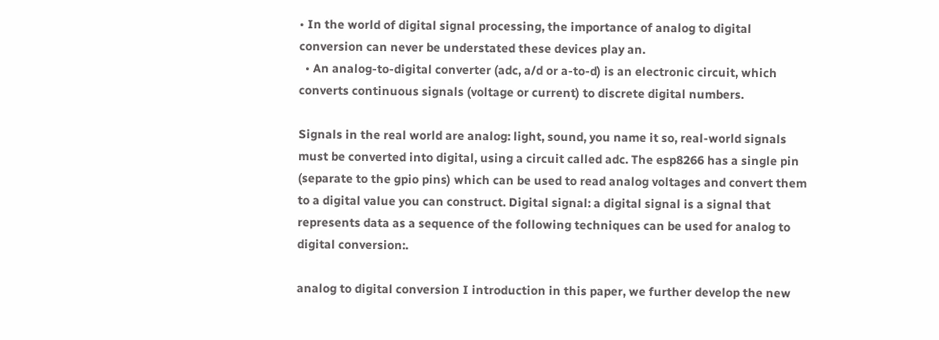• In the world of digital signal processing, the importance of analog to digital conversion can never be understated these devices play an.
  • An analog-to-digital converter (adc, a/d or a-to-d) is an electronic circuit, which converts continuous signals (voltage or current) to discrete digital numbers.

Signals in the real world are analog: light, sound, you name it so, real-world signals must be converted into digital, using a circuit called adc. The esp8266 has a single pin (separate to the gpio pins) which can be used to read analog voltages and convert them to a digital value you can construct. Digital signal: a digital signal is a signal that represents data as a sequence of the following techniques can be used for analog to digital conversion:.

analog to digital conversion I introduction in this paper, we further develop the new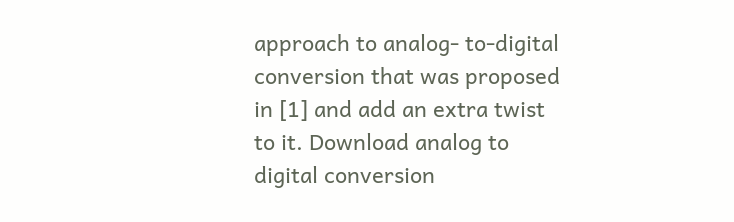approach to analog- to-digital conversion that was proposed in [1] and add an extra twist to it. Download analog to digital conversion